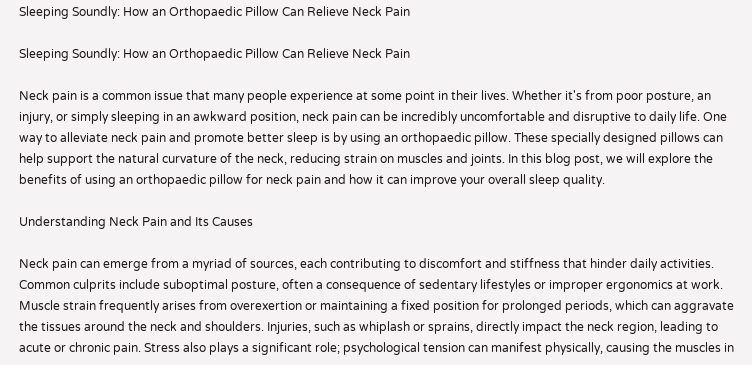Sleeping Soundly: How an Orthopaedic Pillow Can Relieve Neck Pain

Sleeping Soundly: How an Orthopaedic Pillow Can Relieve Neck Pain

Neck pain is a common issue that many people experience at some point in their lives. Whether it's from poor posture, an injury, or simply sleeping in an awkward position, neck pain can be incredibly uncomfortable and disruptive to daily life. One way to alleviate neck pain and promote better sleep is by using an orthopaedic pillow. These specially designed pillows can help support the natural curvature of the neck, reducing strain on muscles and joints. In this blog post, we will explore the benefits of using an orthopaedic pillow for neck pain and how it can improve your overall sleep quality.

Understanding Neck Pain and Its Causes

Neck pain can emerge from a myriad of sources, each contributing to discomfort and stiffness that hinder daily activities. Common culprits include suboptimal posture, often a consequence of sedentary lifestyles or improper ergonomics at work. Muscle strain frequently arises from overexertion or maintaining a fixed position for prolonged periods, which can aggravate the tissues around the neck and shoulders. Injuries, such as whiplash or sprains, directly impact the neck region, leading to acute or chronic pain. Stress also plays a significant role; psychological tension can manifest physically, causing the muscles in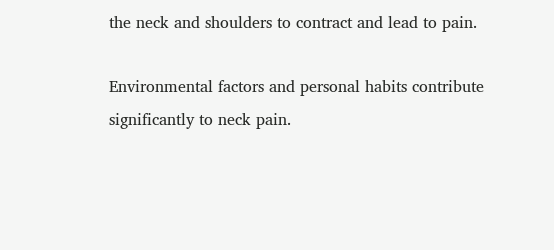the neck and shoulders to contract and lead to pain.

Environmental factors and personal habits contribute significantly to neck pain.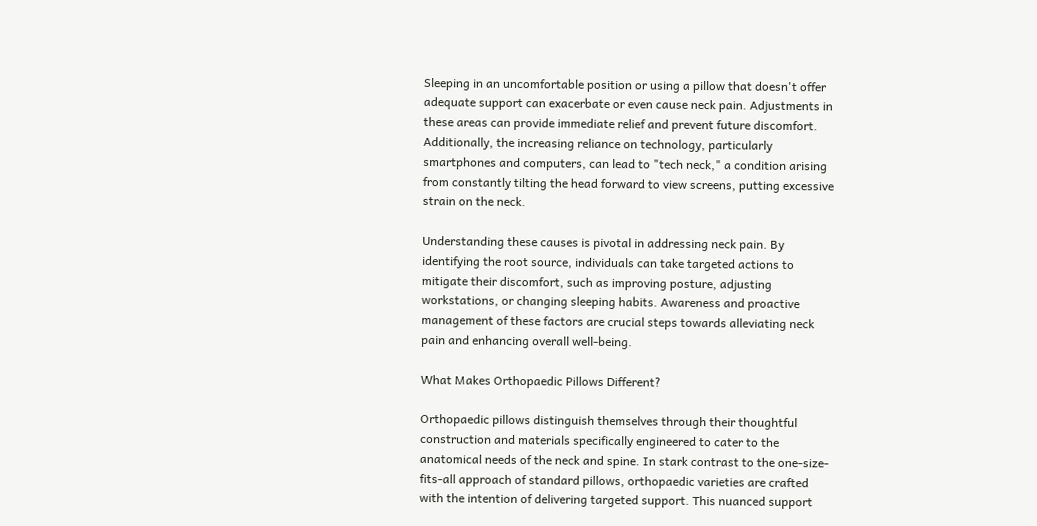Sleeping in an uncomfortable position or using a pillow that doesn't offer adequate support can exacerbate or even cause neck pain. Adjustments in these areas can provide immediate relief and prevent future discomfort. Additionally, the increasing reliance on technology, particularly smartphones and computers, can lead to "tech neck," a condition arising from constantly tilting the head forward to view screens, putting excessive strain on the neck.

Understanding these causes is pivotal in addressing neck pain. By identifying the root source, individuals can take targeted actions to mitigate their discomfort, such as improving posture, adjusting workstations, or changing sleeping habits. Awareness and proactive management of these factors are crucial steps towards alleviating neck pain and enhancing overall well-being.

What Makes Orthopaedic Pillows Different?

Orthopaedic pillows distinguish themselves through their thoughtful construction and materials specifically engineered to cater to the anatomical needs of the neck and spine. In stark contrast to the one-size-fits-all approach of standard pillows, orthopaedic varieties are crafted with the intention of delivering targeted support. This nuanced support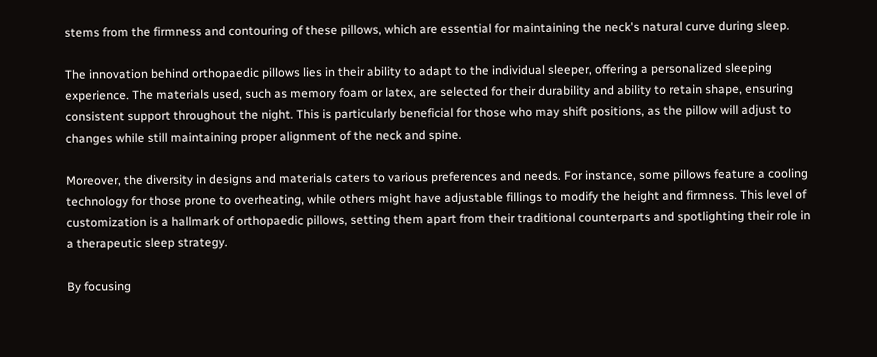stems from the firmness and contouring of these pillows, which are essential for maintaining the neck's natural curve during sleep.

The innovation behind orthopaedic pillows lies in their ability to adapt to the individual sleeper, offering a personalized sleeping experience. The materials used, such as memory foam or latex, are selected for their durability and ability to retain shape, ensuring consistent support throughout the night. This is particularly beneficial for those who may shift positions, as the pillow will adjust to changes while still maintaining proper alignment of the neck and spine.

Moreover, the diversity in designs and materials caters to various preferences and needs. For instance, some pillows feature a cooling technology for those prone to overheating, while others might have adjustable fillings to modify the height and firmness. This level of customization is a hallmark of orthopaedic pillows, setting them apart from their traditional counterparts and spotlighting their role in a therapeutic sleep strategy.

By focusing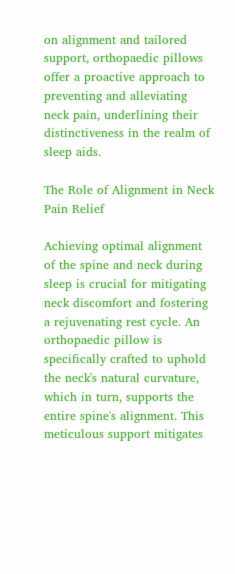on alignment and tailored support, orthopaedic pillows offer a proactive approach to preventing and alleviating neck pain, underlining their distinctiveness in the realm of sleep aids.

The Role of Alignment in Neck Pain Relief

Achieving optimal alignment of the spine and neck during sleep is crucial for mitigating neck discomfort and fostering a rejuvenating rest cycle. An orthopaedic pillow is specifically crafted to uphold the neck's natural curvature, which in turn, supports the entire spine's alignment. This meticulous support mitigates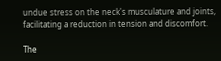undue stress on the neck's musculature and joints, facilitating a reduction in tension and discomfort.

The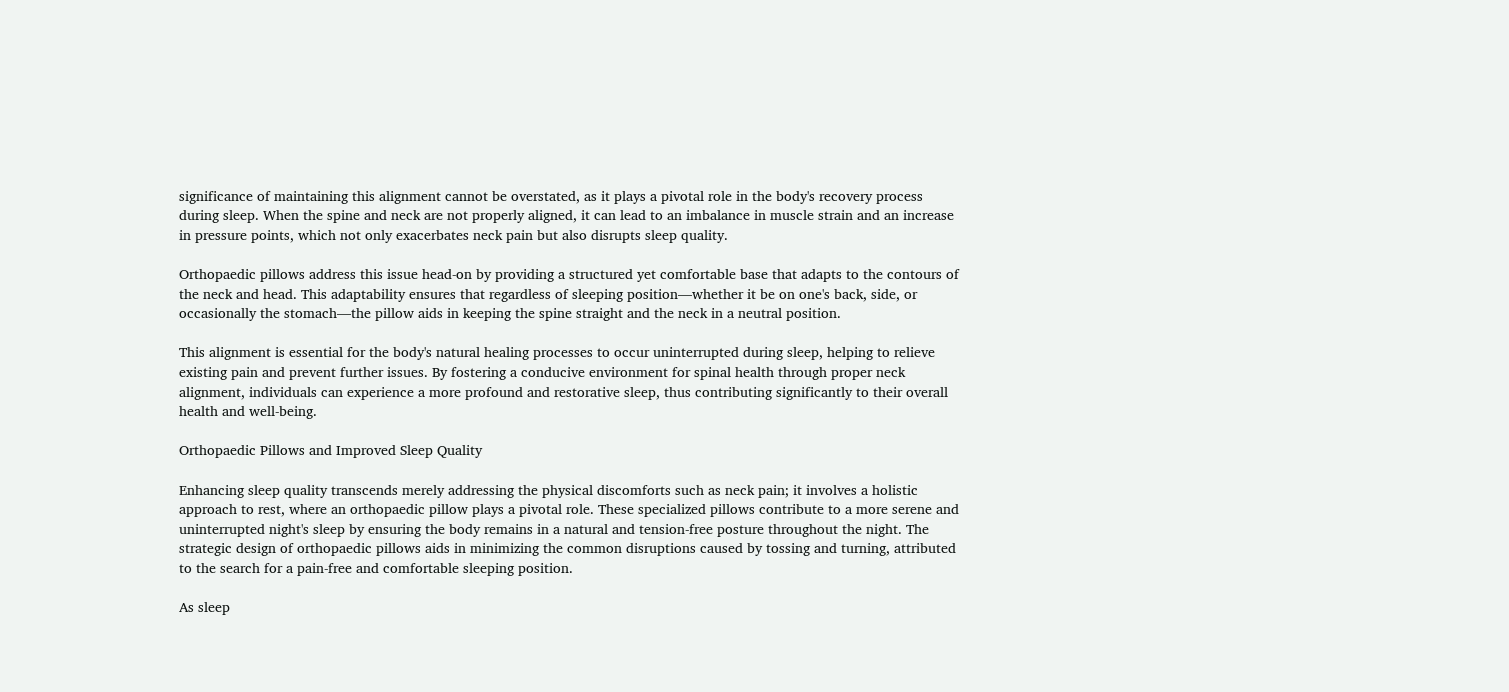significance of maintaining this alignment cannot be overstated, as it plays a pivotal role in the body's recovery process during sleep. When the spine and neck are not properly aligned, it can lead to an imbalance in muscle strain and an increase in pressure points, which not only exacerbates neck pain but also disrupts sleep quality.

Orthopaedic pillows address this issue head-on by providing a structured yet comfortable base that adapts to the contours of the neck and head. This adaptability ensures that regardless of sleeping position—whether it be on one's back, side, or occasionally the stomach—the pillow aids in keeping the spine straight and the neck in a neutral position.

This alignment is essential for the body's natural healing processes to occur uninterrupted during sleep, helping to relieve existing pain and prevent further issues. By fostering a conducive environment for spinal health through proper neck alignment, individuals can experience a more profound and restorative sleep, thus contributing significantly to their overall health and well-being.

Orthopaedic Pillows and Improved Sleep Quality

Enhancing sleep quality transcends merely addressing the physical discomforts such as neck pain; it involves a holistic approach to rest, where an orthopaedic pillow plays a pivotal role. These specialized pillows contribute to a more serene and uninterrupted night's sleep by ensuring the body remains in a natural and tension-free posture throughout the night. The strategic design of orthopaedic pillows aids in minimizing the common disruptions caused by tossing and turning, attributed to the search for a pain-free and comfortable sleeping position.

As sleep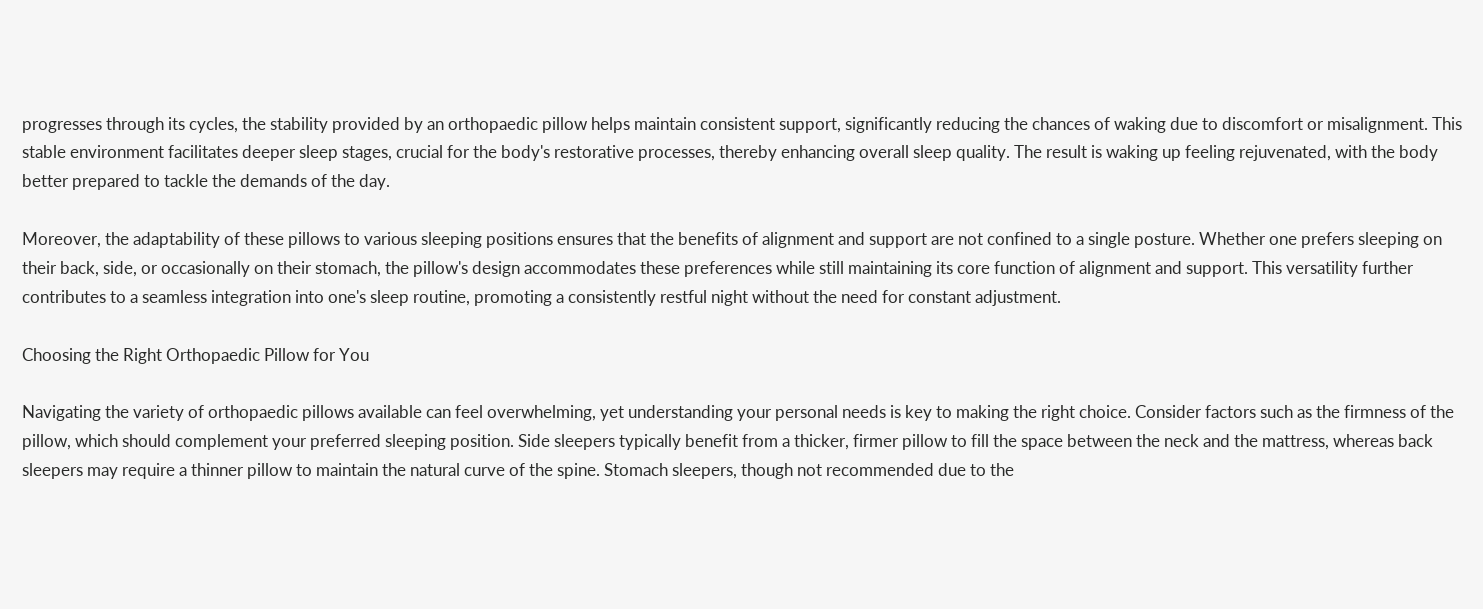progresses through its cycles, the stability provided by an orthopaedic pillow helps maintain consistent support, significantly reducing the chances of waking due to discomfort or misalignment. This stable environment facilitates deeper sleep stages, crucial for the body's restorative processes, thereby enhancing overall sleep quality. The result is waking up feeling rejuvenated, with the body better prepared to tackle the demands of the day.

Moreover, the adaptability of these pillows to various sleeping positions ensures that the benefits of alignment and support are not confined to a single posture. Whether one prefers sleeping on their back, side, or occasionally on their stomach, the pillow's design accommodates these preferences while still maintaining its core function of alignment and support. This versatility further contributes to a seamless integration into one's sleep routine, promoting a consistently restful night without the need for constant adjustment.

Choosing the Right Orthopaedic Pillow for You

Navigating the variety of orthopaedic pillows available can feel overwhelming, yet understanding your personal needs is key to making the right choice. Consider factors such as the firmness of the pillow, which should complement your preferred sleeping position. Side sleepers typically benefit from a thicker, firmer pillow to fill the space between the neck and the mattress, whereas back sleepers may require a thinner pillow to maintain the natural curve of the spine. Stomach sleepers, though not recommended due to the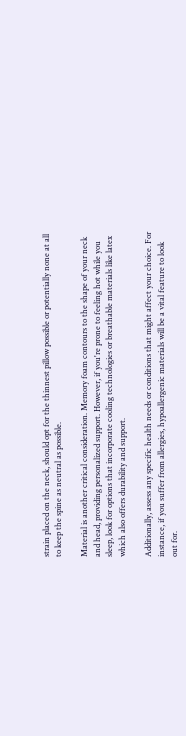strain placed on the neck, should opt for the thinnest pillow possible or potentially none at all to keep the spine as neutral as possible.

Material is another critical consideration. Memory foam contours to the shape of your neck and head, providing personalized support. However, if you're prone to feeling hot while you sleep, look for options that incorporate cooling technologies or breathable materials like latex which also offers durability and support.

Additionally, assess any specific health needs or conditions that might affect your choice. For instance, if you suffer from allergies, hypoallergenic materials will be a vital feature to look out for.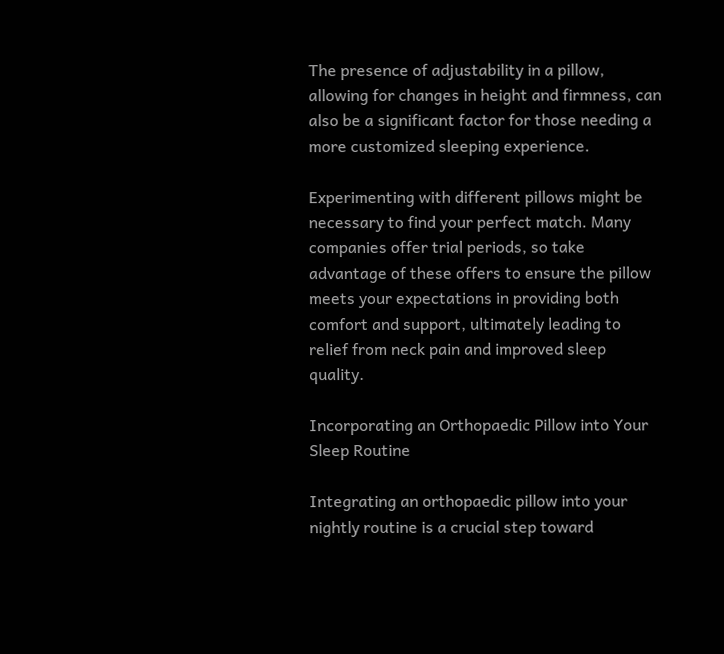The presence of adjustability in a pillow, allowing for changes in height and firmness, can also be a significant factor for those needing a more customized sleeping experience.

Experimenting with different pillows might be necessary to find your perfect match. Many companies offer trial periods, so take advantage of these offers to ensure the pillow meets your expectations in providing both comfort and support, ultimately leading to relief from neck pain and improved sleep quality.

Incorporating an Orthopaedic Pillow into Your Sleep Routine

Integrating an orthopaedic pillow into your nightly routine is a crucial step toward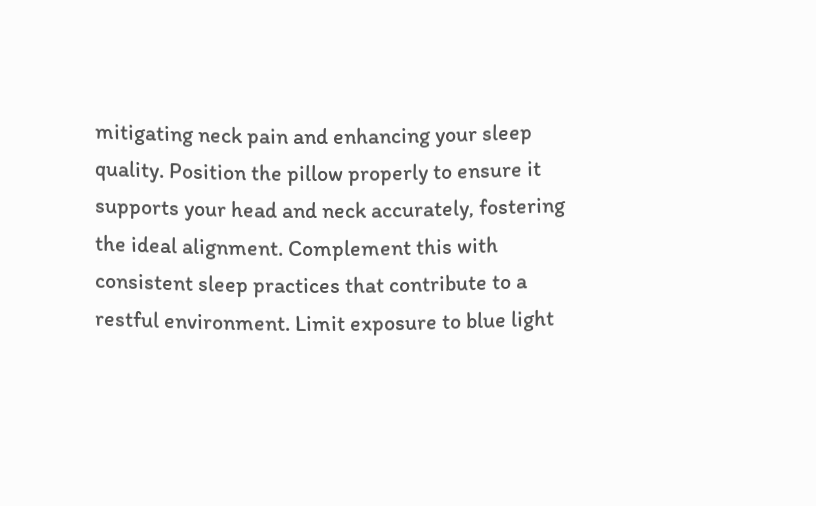mitigating neck pain and enhancing your sleep quality. Position the pillow properly to ensure it supports your head and neck accurately, fostering the ideal alignment. Complement this with consistent sleep practices that contribute to a restful environment. Limit exposure to blue light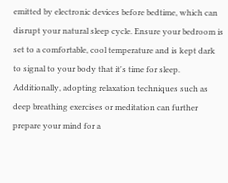emitted by electronic devices before bedtime, which can disrupt your natural sleep cycle. Ensure your bedroom is set to a comfortable, cool temperature and is kept dark to signal to your body that it's time for sleep. Additionally, adopting relaxation techniques such as deep breathing exercises or meditation can further prepare your mind for a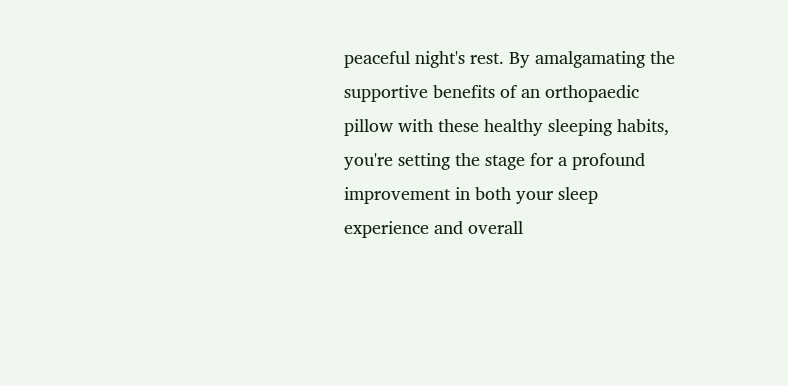peaceful night's rest. By amalgamating the supportive benefits of an orthopaedic pillow with these healthy sleeping habits, you're setting the stage for a profound improvement in both your sleep experience and overall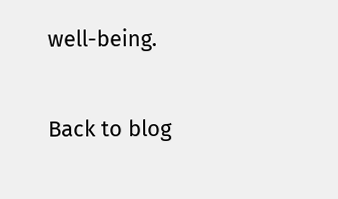well-being.

Back to blog